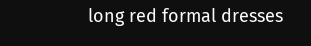long red formal dresses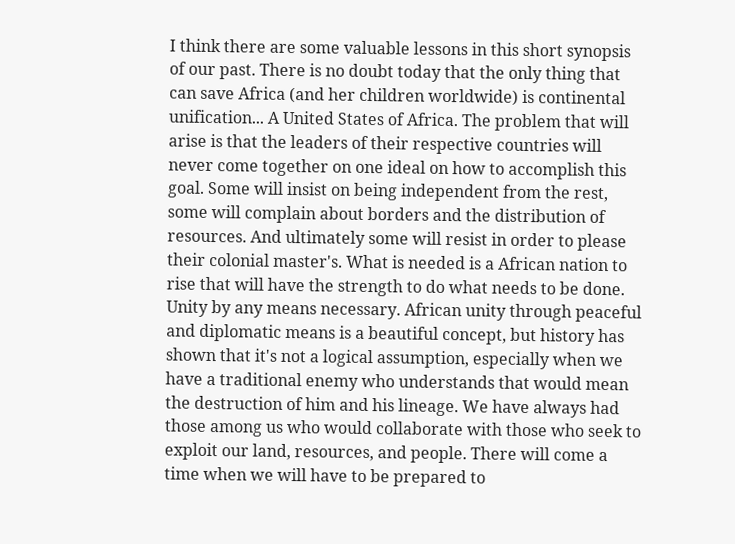I think there are some valuable lessons in this short synopsis of our past. There is no doubt today that the only thing that can save Africa (and her children worldwide) is continental unification... A United States of Africa. The problem that will arise is that the leaders of their respective countries will never come together on one ideal on how to accomplish this goal. Some will insist on being independent from the rest, some will complain about borders and the distribution of resources. And ultimately some will resist in order to please their colonial master's. What is needed is a African nation to rise that will have the strength to do what needs to be done. Unity by any means necessary. African unity through peaceful and diplomatic means is a beautiful concept, but history has shown that it's not a logical assumption, especially when we have a traditional enemy who understands that would mean the destruction of him and his lineage. We have always had those among us who would collaborate with those who seek to exploit our land, resources, and people. There will come a time when we will have to be prepared to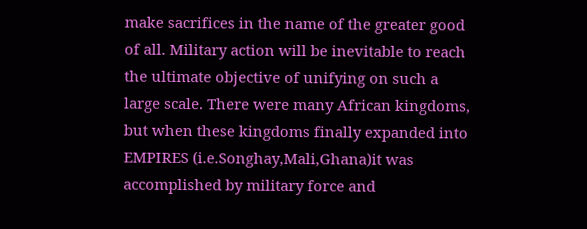make sacrifices in the name of the greater good of all. Military action will be inevitable to reach the ultimate objective of unifying on such a large scale. There were many African kingdoms, but when these kingdoms finally expanded into EMPIRES (i.e.Songhay,Mali,Ghana)it was accomplished by military force and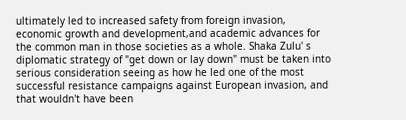ultimately led to increased safety from foreign invasion, economic growth and development,and academic advances for the common man in those societies as a whole. Shaka Zulu' s diplomatic strategy of "get down or lay down" must be taken into serious consideration seeing as how he led one of the most successful resistance campaigns against European invasion, and that wouldn't have been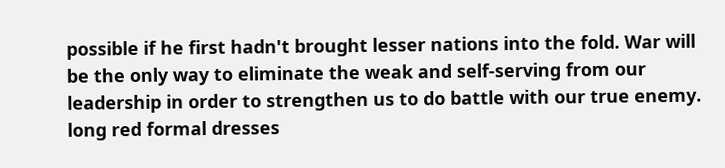possible if he first hadn't brought lesser nations into the fold. War will be the only way to eliminate the weak and self-serving from our leadership in order to strengthen us to do battle with our true enemy. long red formal dresses